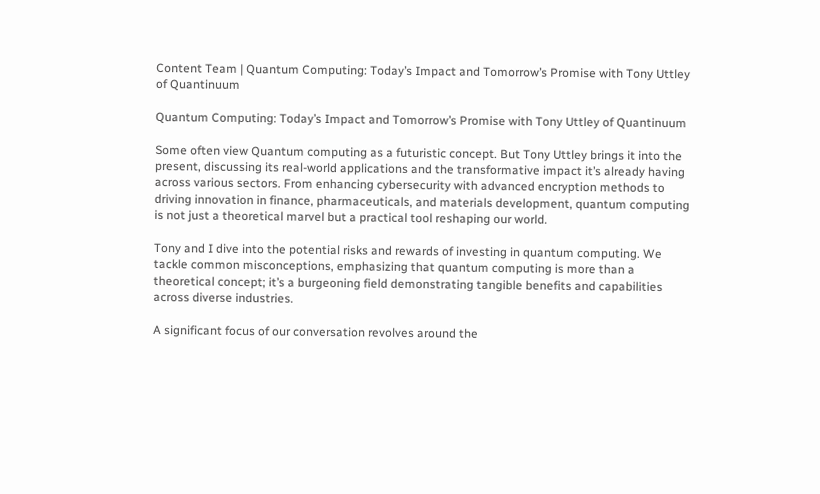Content Team | Quantum Computing: Today’s Impact and Tomorrow’s Promise with Tony Uttley of Quantinuum

Quantum Computing: Today’s Impact and Tomorrow’s Promise with Tony Uttley of Quantinuum

Some often view Quantum computing as a futuristic concept. But Tony Uttley brings it into the present, discussing its real-world applications and the transformative impact it’s already having across various sectors. From enhancing cybersecurity with advanced encryption methods to driving innovation in finance, pharmaceuticals, and materials development, quantum computing is not just a theoretical marvel but a practical tool reshaping our world.

Tony and I dive into the potential risks and rewards of investing in quantum computing. We tackle common misconceptions, emphasizing that quantum computing is more than a theoretical concept; it’s a burgeoning field demonstrating tangible benefits and capabilities across diverse industries.

A significant focus of our conversation revolves around the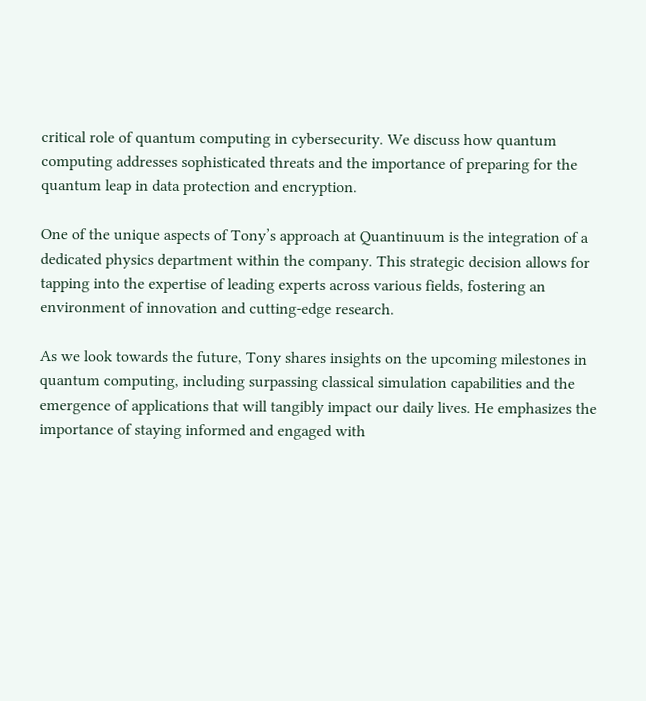critical role of quantum computing in cybersecurity. We discuss how quantum computing addresses sophisticated threats and the importance of preparing for the quantum leap in data protection and encryption.

One of the unique aspects of Tony’s approach at Quantinuum is the integration of a dedicated physics department within the company. This strategic decision allows for tapping into the expertise of leading experts across various fields, fostering an environment of innovation and cutting-edge research.

As we look towards the future, Tony shares insights on the upcoming milestones in quantum computing, including surpassing classical simulation capabilities and the emergence of applications that will tangibly impact our daily lives. He emphasizes the importance of staying informed and engaged with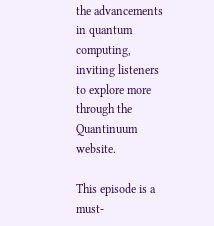the advancements in quantum computing, inviting listeners to explore more through the Quantinuum website.

This episode is a must-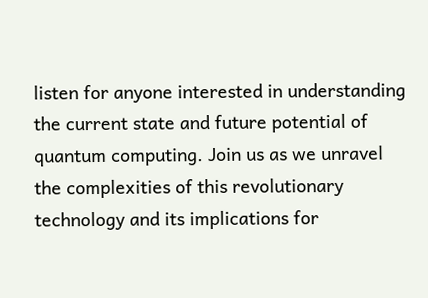listen for anyone interested in understanding the current state and future potential of quantum computing. Join us as we unravel the complexities of this revolutionary technology and its implications for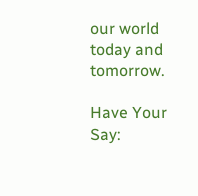our world today and tomorrow.

Have Your Say: